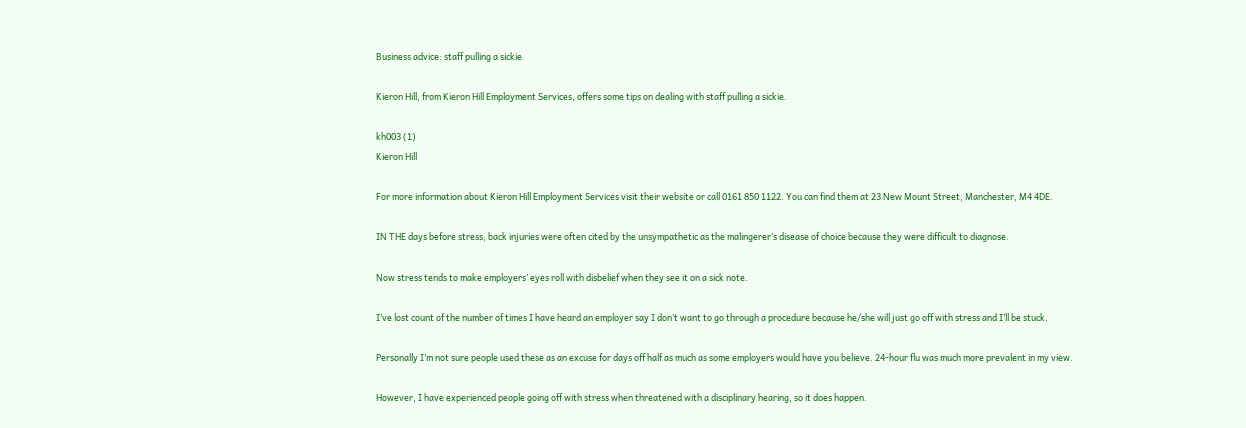Business advice: staff pulling a sickie

Kieron Hill, from Kieron Hill Employment Services, offers some tips on dealing with staff pulling a sickie.

kh003 (1)
Kieron Hill

For more information about Kieron Hill Employment Services visit their website or call 0161 850 1122. You can find them at 23 New Mount Street, Manchester, M4 4DE.

IN THE days before stress, back injuries were often cited by the unsympathetic as the malingerer’s disease of choice because they were difficult to diagnose.

Now stress tends to make employers’ eyes roll with disbelief when they see it on a sick note.

I’ve lost count of the number of times I have heard an employer say I don’t want to go through a procedure because he/she will just go off with stress and I’ll be stuck.

Personally I’m not sure people used these as an excuse for days off half as much as some employers would have you believe. 24-hour flu was much more prevalent in my view.

However, I have experienced people going off with stress when threatened with a disciplinary hearing, so it does happen.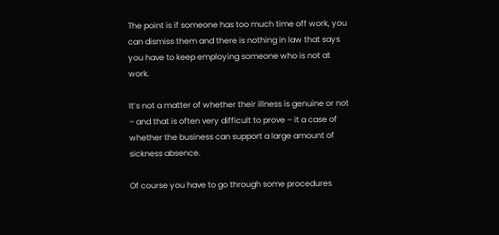The point is if someone has too much time off work, you can dismiss them and there is nothing in law that says you have to keep employing someone who is not at work.

It’s not a matter of whether their illness is genuine or not – and that is often very difficult to prove – it a case of whether the business can support a large amount of sickness absence.

Of course you have to go through some procedures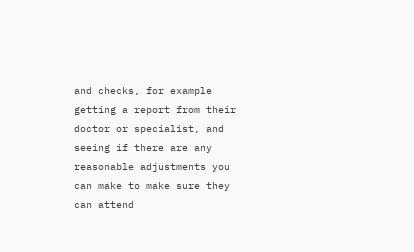and checks, for example getting a report from their doctor or specialist, and seeing if there are any reasonable adjustments you can make to make sure they can attend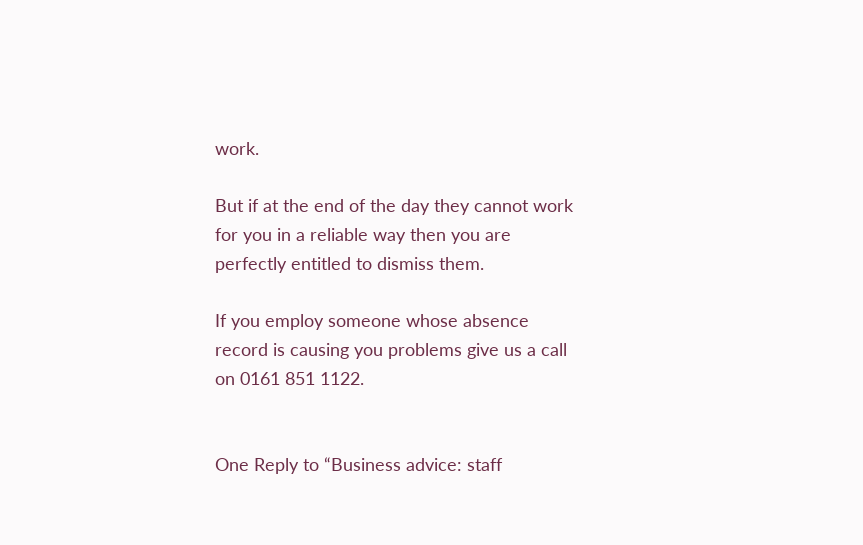work.

But if at the end of the day they cannot work for you in a reliable way then you are perfectly entitled to dismiss them.

If you employ someone whose absence record is causing you problems give us a call on 0161 851 1122.


One Reply to “Business advice: staff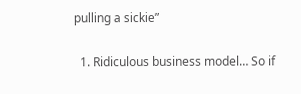pulling a sickie”

  1. Ridiculous business model… So if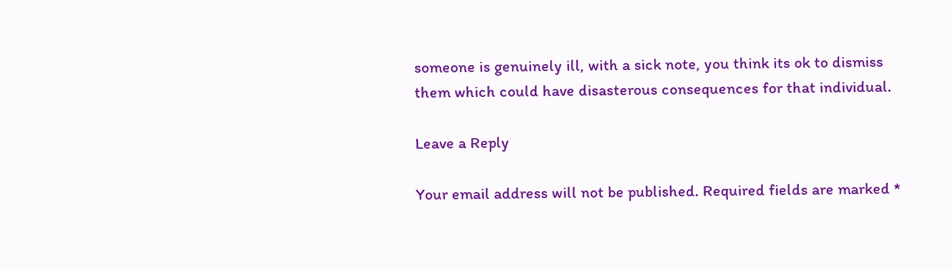someone is genuinely ill, with a sick note, you think its ok to dismiss them which could have disasterous consequences for that individual.

Leave a Reply

Your email address will not be published. Required fields are marked *